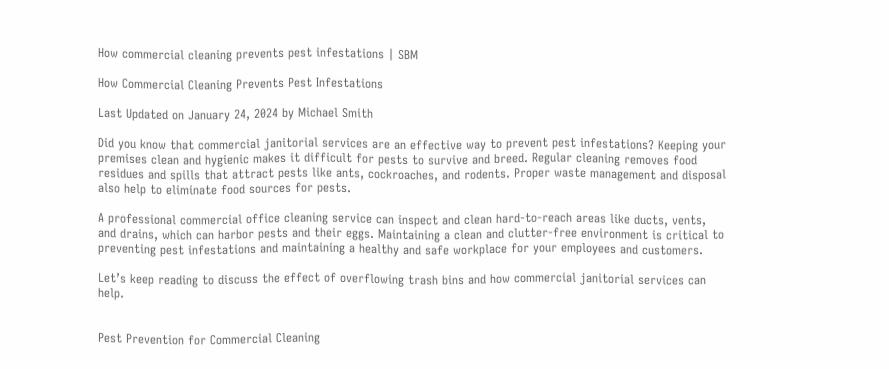How commercial cleaning prevents pest infestations | SBM

How Commercial Cleaning Prevents Pest Infestations

Last Updated on January 24, 2024 by Michael Smith

Did you know that commercial janitorial services are an effective way to prevent pest infestations? Keeping your premises clean and hygienic makes it difficult for pests to survive and breed. Regular cleaning removes food residues and spills that attract pests like ants, cockroaches, and rodents. Proper waste management and disposal also help to eliminate food sources for pests.

A professional commercial office cleaning service can inspect and clean hard-to-reach areas like ducts, vents, and drains, which can harbor pests and their eggs. Maintaining a clean and clutter-free environment is critical to preventing pest infestations and maintaining a healthy and safe workplace for your employees and customers.

Let’s keep reading to discuss the effect of overflowing trash bins and how commercial janitorial services can help.


Pest Prevention for Commercial Cleaning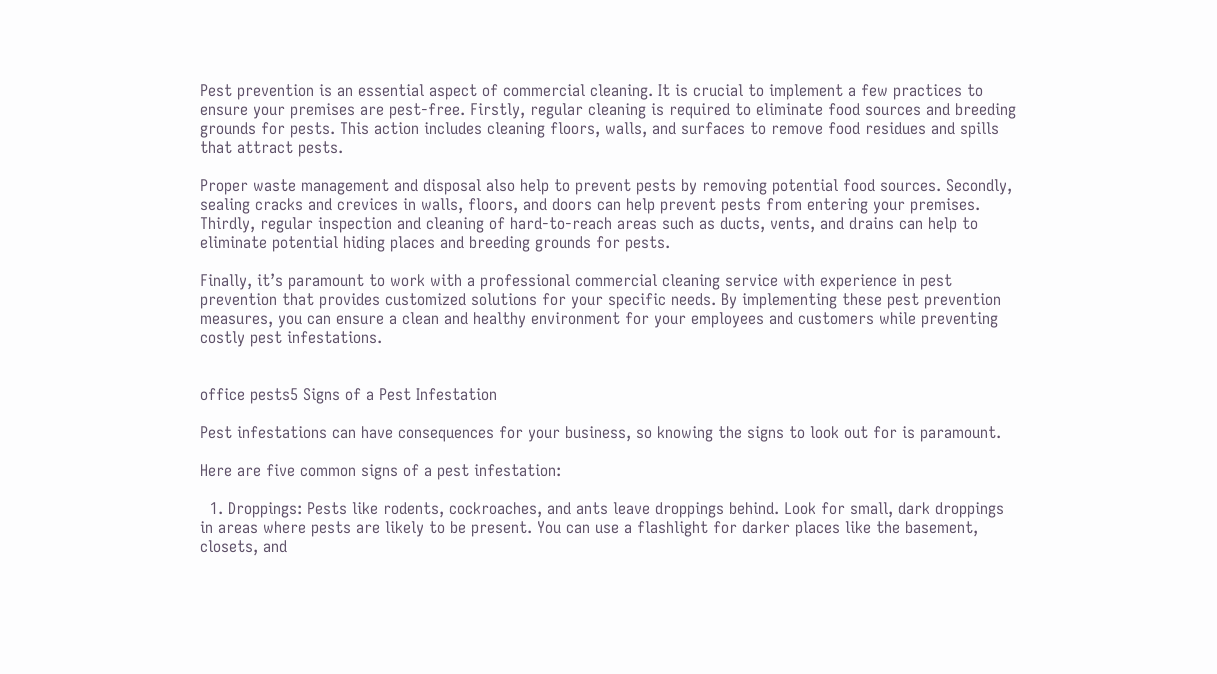Pest prevention is an essential aspect of commercial cleaning. It is crucial to implement a few practices to ensure your premises are pest-free. Firstly, regular cleaning is required to eliminate food sources and breeding grounds for pests. This action includes cleaning floors, walls, and surfaces to remove food residues and spills that attract pests.

Proper waste management and disposal also help to prevent pests by removing potential food sources. Secondly, sealing cracks and crevices in walls, floors, and doors can help prevent pests from entering your premises. Thirdly, regular inspection and cleaning of hard-to-reach areas such as ducts, vents, and drains can help to eliminate potential hiding places and breeding grounds for pests.

Finally, it’s paramount to work with a professional commercial cleaning service with experience in pest prevention that provides customized solutions for your specific needs. By implementing these pest prevention measures, you can ensure a clean and healthy environment for your employees and customers while preventing costly pest infestations.


office pests5 Signs of a Pest Infestation

Pest infestations can have consequences for your business, so knowing the signs to look out for is paramount.

Here are five common signs of a pest infestation:

  1. Droppings: Pests like rodents, cockroaches, and ants leave droppings behind. Look for small, dark droppings in areas where pests are likely to be present. You can use a flashlight for darker places like the basement, closets, and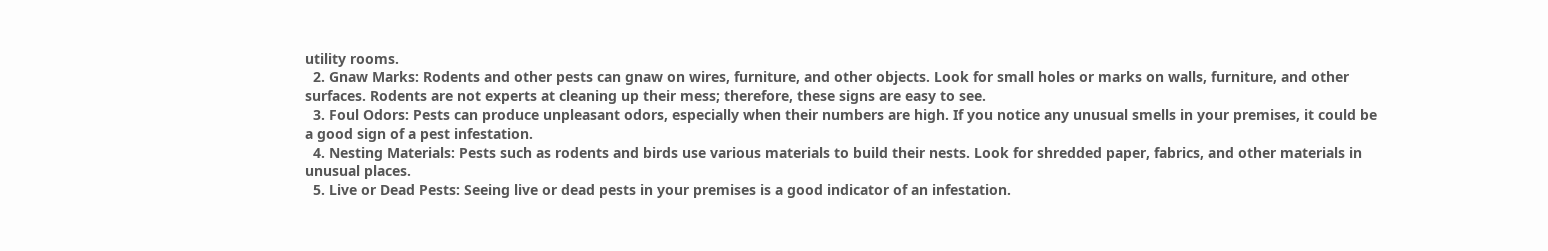utility rooms.
  2. Gnaw Marks: Rodents and other pests can gnaw on wires, furniture, and other objects. Look for small holes or marks on walls, furniture, and other surfaces. Rodents are not experts at cleaning up their mess; therefore, these signs are easy to see.
  3. Foul Odors: Pests can produce unpleasant odors, especially when their numbers are high. If you notice any unusual smells in your premises, it could be a good sign of a pest infestation.
  4. Nesting Materials: Pests such as rodents and birds use various materials to build their nests. Look for shredded paper, fabrics, and other materials in unusual places.
  5. Live or Dead Pests: Seeing live or dead pests in your premises is a good indicator of an infestation.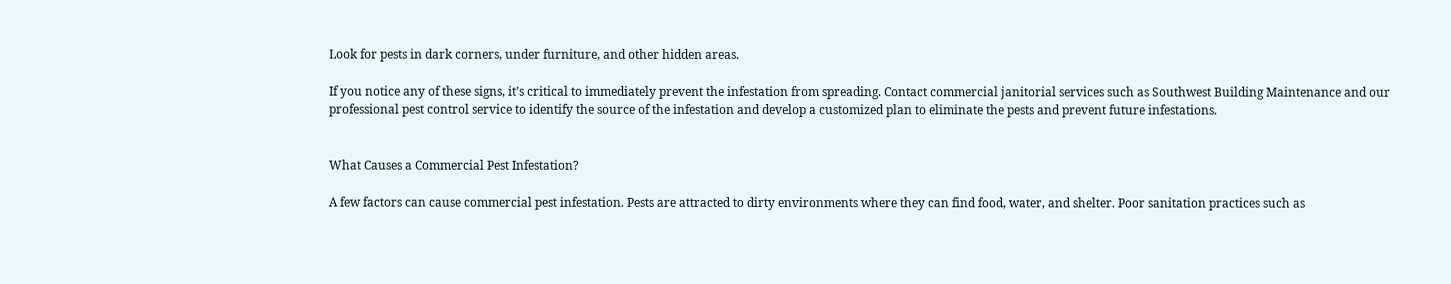Look for pests in dark corners, under furniture, and other hidden areas.

If you notice any of these signs, it’s critical to immediately prevent the infestation from spreading. Contact commercial janitorial services such as Southwest Building Maintenance and our professional pest control service to identify the source of the infestation and develop a customized plan to eliminate the pests and prevent future infestations.


What Causes a Commercial Pest Infestation?

A few factors can cause commercial pest infestation. Pests are attracted to dirty environments where they can find food, water, and shelter. Poor sanitation practices such as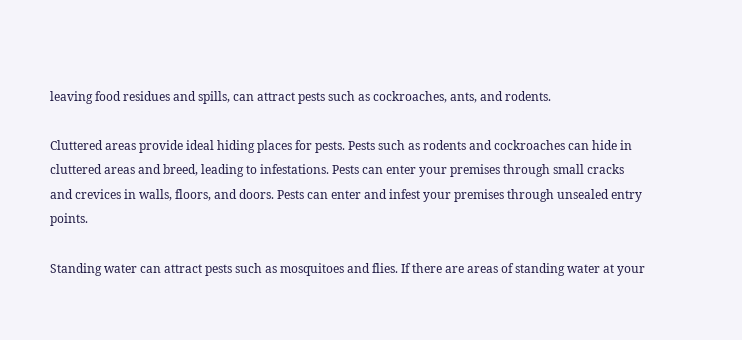leaving food residues and spills, can attract pests such as cockroaches, ants, and rodents.

Cluttered areas provide ideal hiding places for pests. Pests such as rodents and cockroaches can hide in cluttered areas and breed, leading to infestations. Pests can enter your premises through small cracks and crevices in walls, floors, and doors. Pests can enter and infest your premises through unsealed entry points.

Standing water can attract pests such as mosquitoes and flies. If there are areas of standing water at your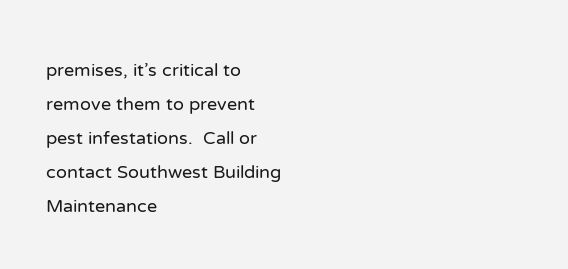premises, it’s critical to remove them to prevent pest infestations.  Call or contact Southwest Building Maintenance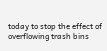today to stop the effect of overflowing trash bins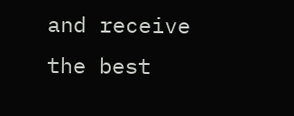and receive the best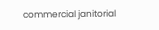commercial janitorial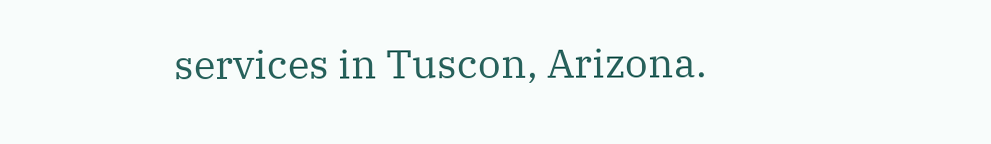services in Tuscon, Arizona.